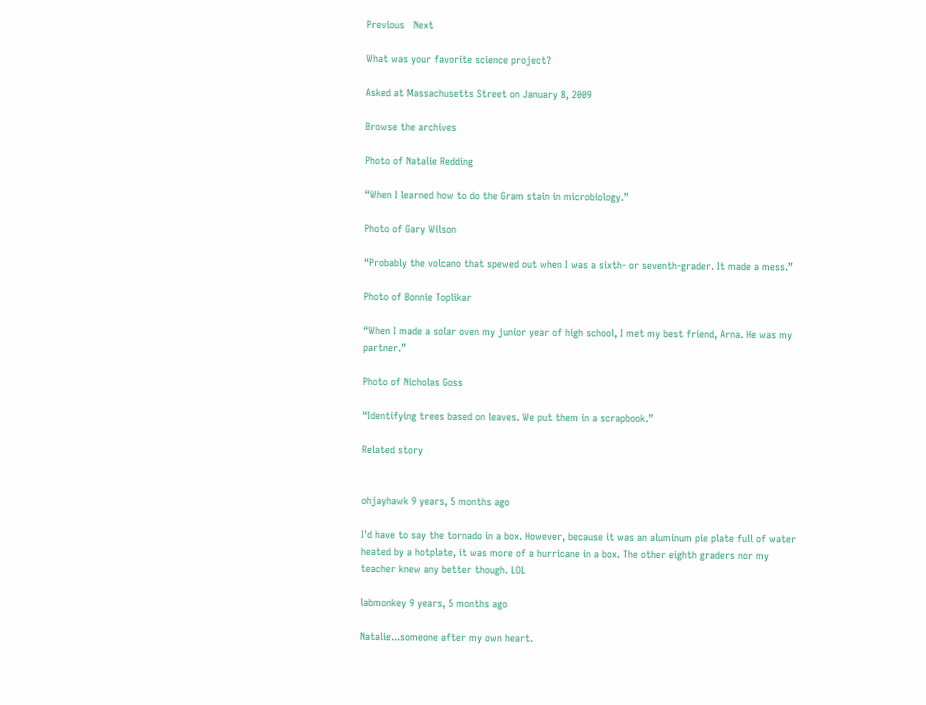Previous   Next

What was your favorite science project?

Asked at Massachusetts Street on January 8, 2009

Browse the archives

Photo of Natalie Redding

“When I learned how to do the Gram stain in microbiology.”

Photo of Gary Wilson

“Probably the volcano that spewed out when I was a sixth- or seventh-grader. It made a mess.”

Photo of Bonnie Toplikar

“When I made a solar oven my junior year of high school, I met my best friend, Arna. He was my partner.”

Photo of Nicholas Goss

“Identifying trees based on leaves. We put them in a scrapbook.”

Related story


ohjayhawk 9 years, 5 months ago

I'd have to say the tornado in a box. However, because it was an aluminum pie plate full of water heated by a hotplate, it was more of a hurricane in a box. The other eighth graders nor my teacher knew any better though. LOL

labmonkey 9 years, 5 months ago

Natalie...someone after my own heart.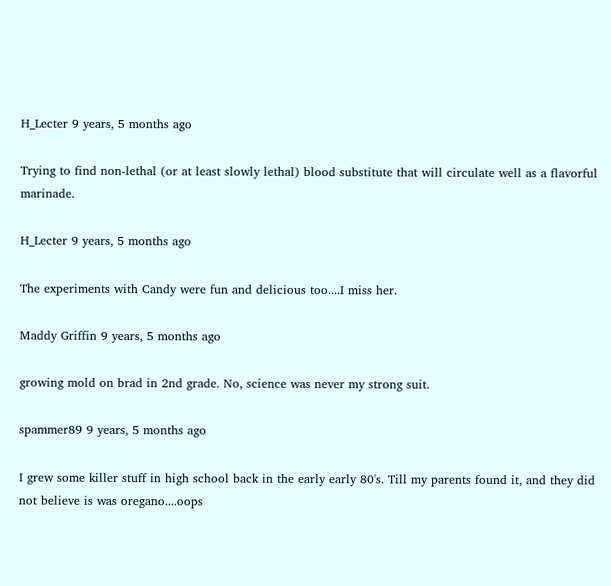H_Lecter 9 years, 5 months ago

Trying to find non-lethal (or at least slowly lethal) blood substitute that will circulate well as a flavorful marinade.

H_Lecter 9 years, 5 months ago

The experiments with Candy were fun and delicious too....I miss her.

Maddy Griffin 9 years, 5 months ago

growing mold on brad in 2nd grade. No, science was never my strong suit.

spammer89 9 years, 5 months ago

I grew some killer stuff in high school back in the early early 80's. Till my parents found it, and they did not believe is was oregano....oops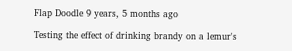Flap Doodle 9 years, 5 months ago

Testing the effect of drinking brandy on a lemur's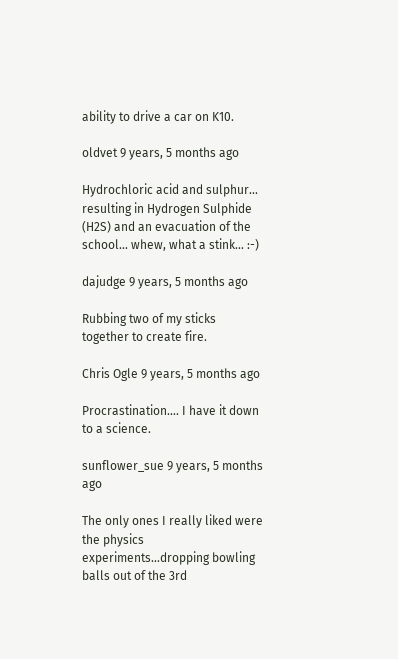ability to drive a car on K10.

oldvet 9 years, 5 months ago

Hydrochloric acid and sulphur... resulting in Hydrogen Sulphide (H2S) and an evacuation of the school... whew, what a stink... :-)

dajudge 9 years, 5 months ago

Rubbing two of my sticks together to create fire.

Chris Ogle 9 years, 5 months ago

Procrastination.... I have it down to a science.

sunflower_sue 9 years, 5 months ago

The only ones I really liked were the physics experiments...dropping bowling balls out of the 3rd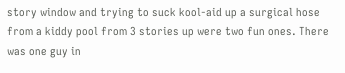story window and trying to suck kool-aid up a surgical hose from a kiddy pool from 3 stories up were two fun ones. There was one guy in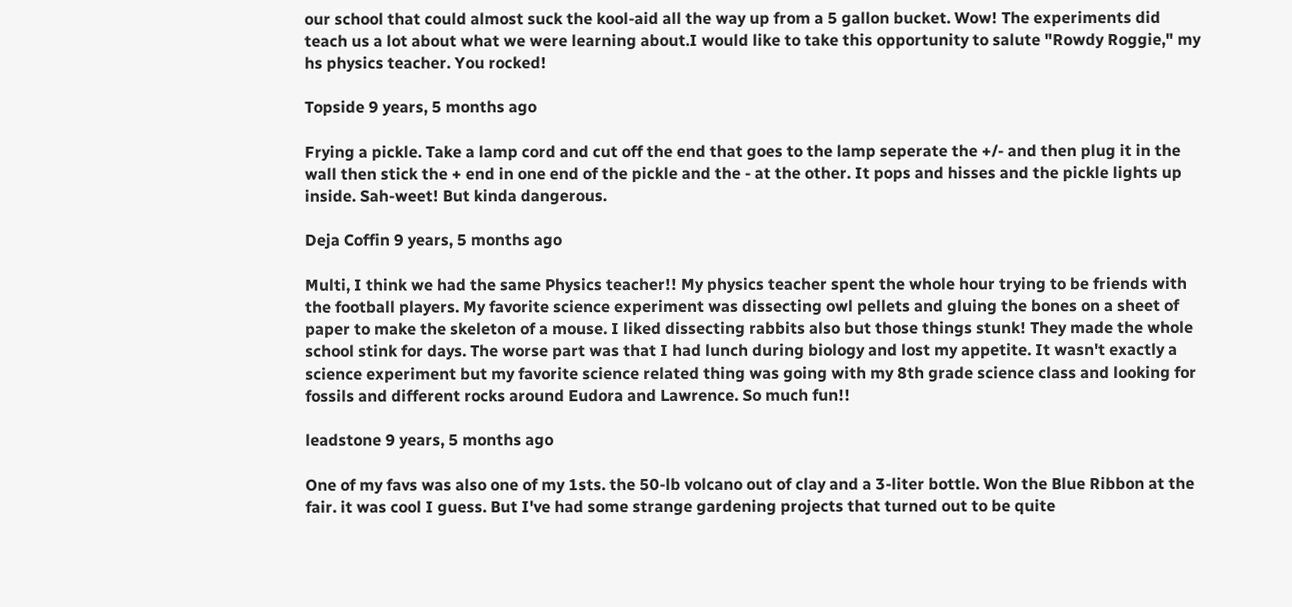our school that could almost suck the kool-aid all the way up from a 5 gallon bucket. Wow! The experiments did teach us a lot about what we were learning about.I would like to take this opportunity to salute "Rowdy Roggie," my hs physics teacher. You rocked!

Topside 9 years, 5 months ago

Frying a pickle. Take a lamp cord and cut off the end that goes to the lamp seperate the +/- and then plug it in the wall then stick the + end in one end of the pickle and the - at the other. It pops and hisses and the pickle lights up inside. Sah-weet! But kinda dangerous.

Deja Coffin 9 years, 5 months ago

Multi, I think we had the same Physics teacher!! My physics teacher spent the whole hour trying to be friends with the football players. My favorite science experiment was dissecting owl pellets and gluing the bones on a sheet of paper to make the skeleton of a mouse. I liked dissecting rabbits also but those things stunk! They made the whole school stink for days. The worse part was that I had lunch during biology and lost my appetite. It wasn't exactly a science experiment but my favorite science related thing was going with my 8th grade science class and looking for fossils and different rocks around Eudora and Lawrence. So much fun!!

leadstone 9 years, 5 months ago

One of my favs was also one of my 1sts. the 50-lb volcano out of clay and a 3-liter bottle. Won the Blue Ribbon at the fair. it was cool I guess. But I've had some strange gardening projects that turned out to be quite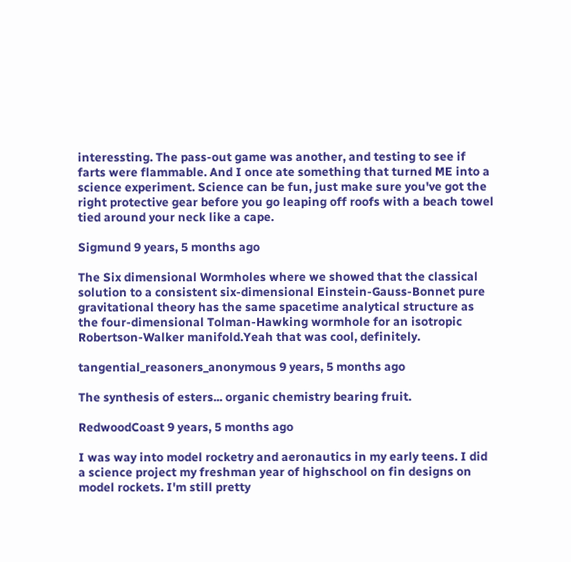interessting. The pass-out game was another, and testing to see if farts were flammable. And I once ate something that turned ME into a science experiment. Science can be fun, just make sure you've got the right protective gear before you go leaping off roofs with a beach towel tied around your neck like a cape.

Sigmund 9 years, 5 months ago

The Six dimensional Wormholes where we showed that the classical solution to a consistent six-dimensional Einstein-Gauss-Bonnet pure gravitational theory has the same spacetime analytical structure as the four-dimensional Tolman-Hawking wormhole for an isotropic Robertson-Walker manifold.Yeah that was cool, definitely.

tangential_reasoners_anonymous 9 years, 5 months ago

The synthesis of esters... organic chemistry bearing fruit.

RedwoodCoast 9 years, 5 months ago

I was way into model rocketry and aeronautics in my early teens. I did a science project my freshman year of highschool on fin designs on model rockets. I'm still pretty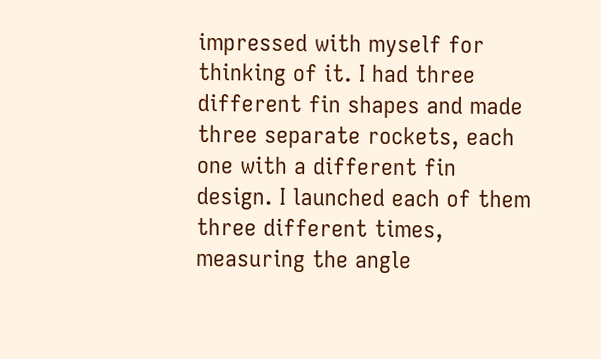impressed with myself for thinking of it. I had three different fin shapes and made three separate rockets, each one with a different fin design. I launched each of them three different times, measuring the angle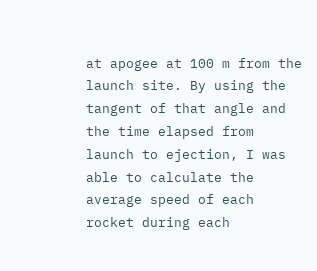at apogee at 100 m from the launch site. By using the tangent of that angle and the time elapsed from launch to ejection, I was able to calculate the average speed of each rocket during each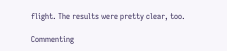flight. The results were pretty clear, too.

Commenting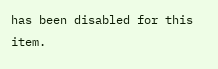has been disabled for this item.